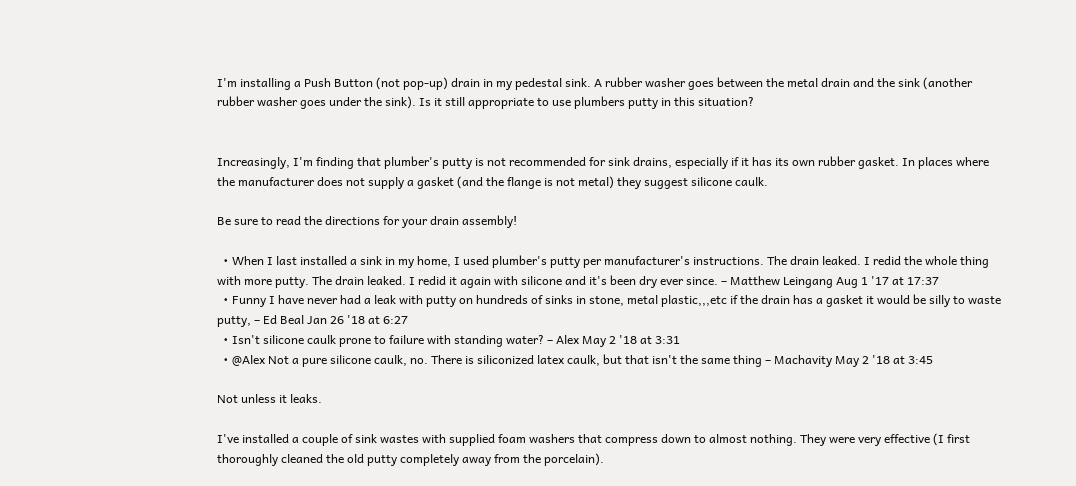I'm installing a Push Button (not pop-up) drain in my pedestal sink. A rubber washer goes between the metal drain and the sink (another rubber washer goes under the sink). Is it still appropriate to use plumbers putty in this situation?


Increasingly, I'm finding that plumber's putty is not recommended for sink drains, especially if it has its own rubber gasket. In places where the manufacturer does not supply a gasket (and the flange is not metal) they suggest silicone caulk.

Be sure to read the directions for your drain assembly!

  • When I last installed a sink in my home, I used plumber's putty per manufacturer's instructions. The drain leaked. I redid the whole thing with more putty. The drain leaked. I redid it again with silicone and it's been dry ever since. – Matthew Leingang Aug 1 '17 at 17:37
  • Funny I have never had a leak with putty on hundreds of sinks in stone, metal plastic,,,etc if the drain has a gasket it would be silly to waste putty, – Ed Beal Jan 26 '18 at 6:27
  • Isn't silicone caulk prone to failure with standing water? – Alex May 2 '18 at 3:31
  • @Alex Not a pure silicone caulk, no. There is siliconized latex caulk, but that isn't the same thing – Machavity May 2 '18 at 3:45

Not unless it leaks.

I've installed a couple of sink wastes with supplied foam washers that compress down to almost nothing. They were very effective (I first thoroughly cleaned the old putty completely away from the porcelain).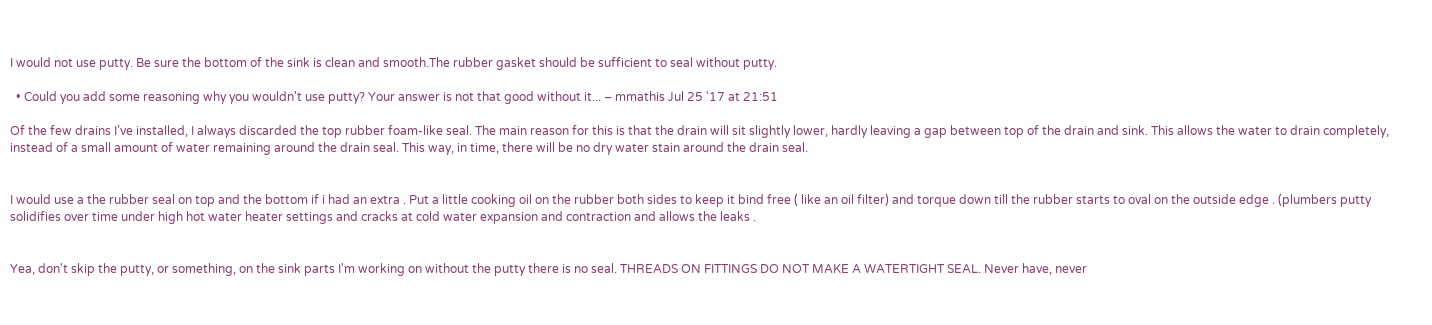I would not use putty. Be sure the bottom of the sink is clean and smooth.The rubber gasket should be sufficient to seal without putty.

  • Could you add some reasoning why you wouldn't use putty? Your answer is not that good without it... – mmathis Jul 25 '17 at 21:51

Of the few drains I’ve installed, I always discarded the top rubber foam-like seal. The main reason for this is that the drain will sit slightly lower, hardly leaving a gap between top of the drain and sink. This allows the water to drain completely, instead of a small amount of water remaining around the drain seal. This way, in time, there will be no dry water stain around the drain seal.


I would use a the rubber seal on top and the bottom if i had an extra . Put a little cooking oil on the rubber both sides to keep it bind free ( like an oil filter) and torque down till the rubber starts to oval on the outside edge . (plumbers putty solidifies over time under high hot water heater settings and cracks at cold water expansion and contraction and allows the leaks .


Yea, don't skip the putty, or something, on the sink parts I'm working on without the putty there is no seal. THREADS ON FITTINGS DO NOT MAKE A WATERTIGHT SEAL. Never have, never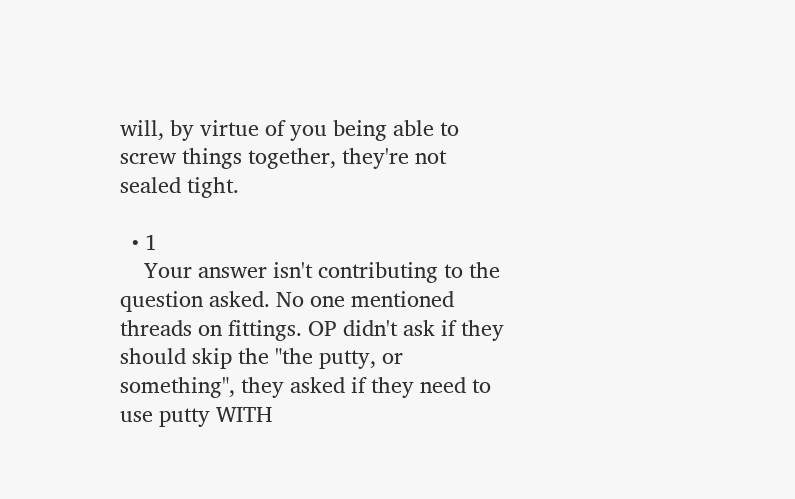will, by virtue of you being able to screw things together, they're not sealed tight.

  • 1
    Your answer isn't contributing to the question asked. No one mentioned threads on fittings. OP didn't ask if they should skip the "the putty, or something", they asked if they need to use putty WITH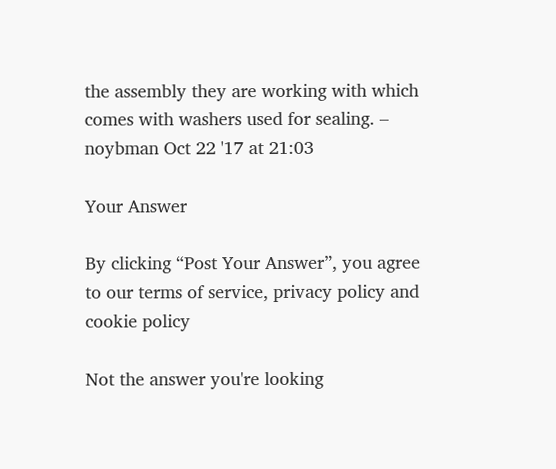the assembly they are working with which comes with washers used for sealing. – noybman Oct 22 '17 at 21:03

Your Answer

By clicking “Post Your Answer”, you agree to our terms of service, privacy policy and cookie policy

Not the answer you're looking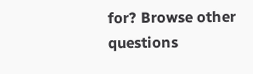for? Browse other questions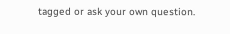tagged or ask your own question.